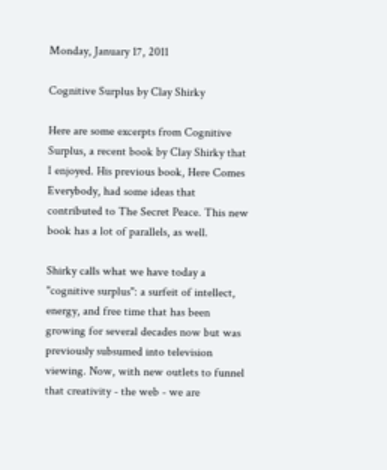Monday, January 17, 2011

Cognitive Surplus by Clay Shirky

Here are some excerpts from Cognitive Surplus, a recent book by Clay Shirky that I enjoyed. His previous book, Here Comes Everybody, had some ideas that contributed to The Secret Peace. This new book has a lot of parallels, as well.

Shirky calls what we have today a "cognitive surplus": a surfeit of intellect, energy, and free time that has been growing for several decades now but was previously subsumed into television viewing. Now, with new outlets to funnel that creativity - the web - we are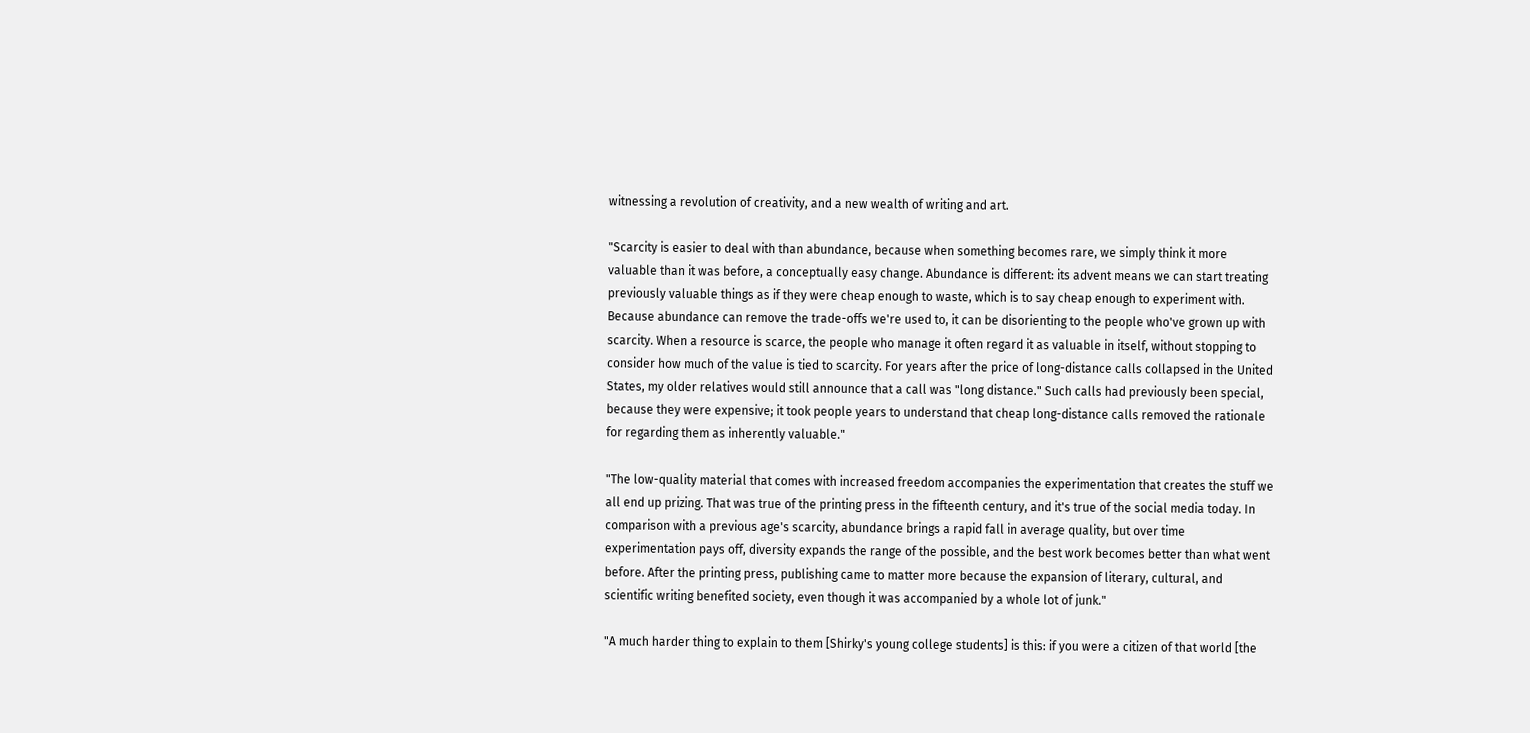witnessing a revolution of creativity, and a new wealth of writing and art.

"Scarcity is easier to deal with than abundance, because when something becomes rare, we simply think it more valuable than it was before, a conceptually easy change. Abundance is different: its advent means we can start treating previously valuable things as if they were cheap enough to waste, which is to say cheap enough to experiment with. Because abundance can remove the trade-offs we're used to, it can be disorienting to the people who've grown up with scarcity. When a resource is scarce, the people who manage it often regard it as valuable in itself, without stopping to consider how much of the value is tied to scarcity. For years after the price of long-distance calls collapsed in the United States, my older relatives would still announce that a call was "long distance." Such calls had previously been special, because they were expensive; it took people years to understand that cheap long-distance calls removed the rationale for regarding them as inherently valuable."

"The low-quality material that comes with increased freedom accompanies the experimentation that creates the stuff we all end up prizing. That was true of the printing press in the fifteenth century, and it's true of the social media today. In comparison with a previous age's scarcity, abundance brings a rapid fall in average quality, but over time experimentation pays off, diversity expands the range of the possible, and the best work becomes better than what went before. After the printing press, publishing came to matter more because the expansion of literary, cultural, and scientific writing benefited society, even though it was accompanied by a whole lot of junk."

"A much harder thing to explain to them [Shirky's young college students] is this: if you were a citizen of that world [the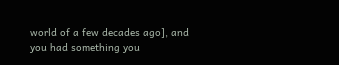world of a few decades ago], and you had something you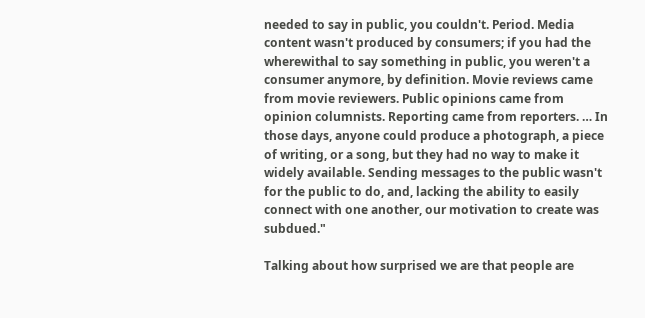needed to say in public, you couldn't. Period. Media content wasn't produced by consumers; if you had the wherewithal to say something in public, you weren't a consumer anymore, by definition. Movie reviews came from movie reviewers. Public opinions came from opinion columnists. Reporting came from reporters. … In those days, anyone could produce a photograph, a piece of writing, or a song, but they had no way to make it widely available. Sending messages to the public wasn't for the public to do, and, lacking the ability to easily connect with one another, our motivation to create was subdued."

Talking about how surprised we are that people are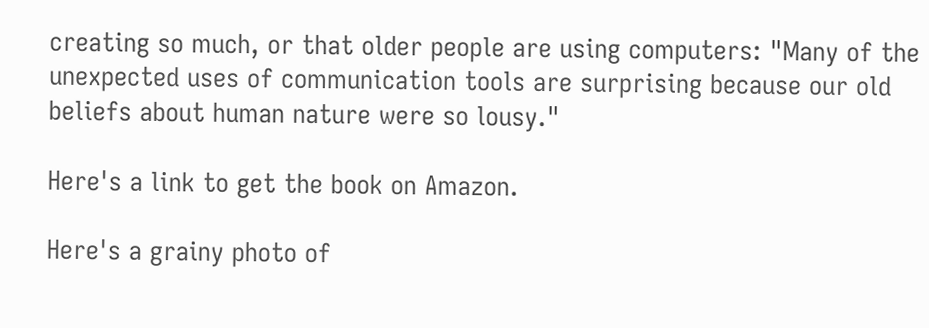creating so much, or that older people are using computers: "Many of the unexpected uses of communication tools are surprising because our old beliefs about human nature were so lousy."

Here's a link to get the book on Amazon.

Here's a grainy photo of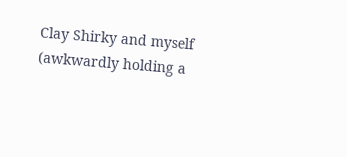Clay Shirky and myself (awkwardly holding a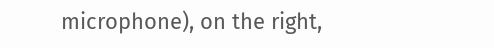microphone), on the right,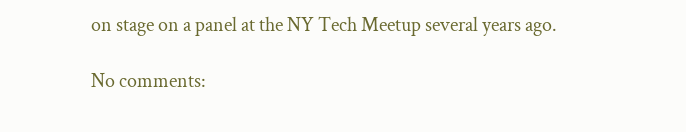on stage on a panel at the NY Tech Meetup several years ago.

No comments: